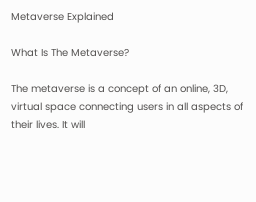Metaverse Explained

What Is The Metaverse?

The metaverse is a concept of an online, 3D, virtual space connecting users in all aspects of their lives. It will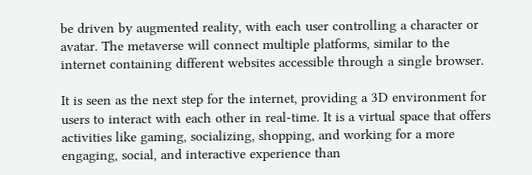be driven by augmented reality, with each user controlling a character or avatar. The metaverse will connect multiple platforms, similar to the internet containing different websites accessible through a single browser.

It is seen as the next step for the internet, providing a 3D environment for users to interact with each other in real-time. It is a virtual space that offers activities like gaming, socializing, shopping, and working for a more engaging, social, and interactive experience than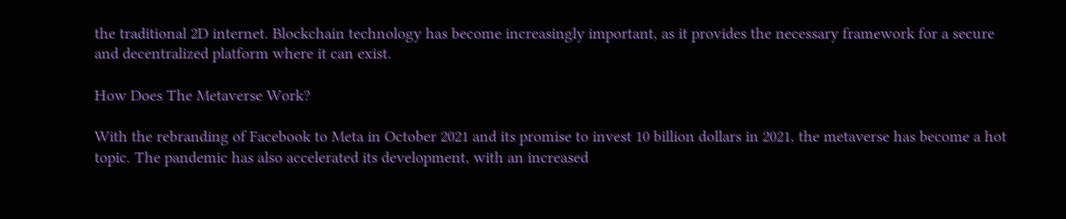the traditional 2D internet. Blockchain technology has become increasingly important, as it provides the necessary framework for a secure and decentralized platform where it can exist.

How Does The Metaverse Work?

With the rebranding of Facebook to Meta in October 2021 and its promise to invest 10 billion dollars in 2021, the metaverse has become a hot topic. The pandemic has also accelerated its development, with an increased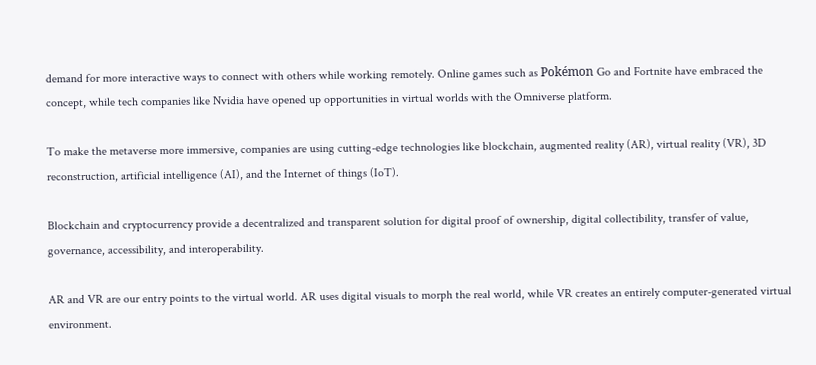demand for more interactive ways to connect with others while working remotely. Online games such as Pokémon Go and Fortnite have embraced the concept, while tech companies like Nvidia have opened up opportunities in virtual worlds with the Omniverse platform.

To make the metaverse more immersive, companies are using cutting-edge technologies like blockchain, augmented reality (AR), virtual reality (VR), 3D reconstruction, artificial intelligence (AI), and the Internet of things (IoT).

Blockchain and cryptocurrency provide a decentralized and transparent solution for digital proof of ownership, digital collectibility, transfer of value, governance, accessibility, and interoperability.

AR and VR are our entry points to the virtual world. AR uses digital visuals to morph the real world, while VR creates an entirely computer-generated virtual environment.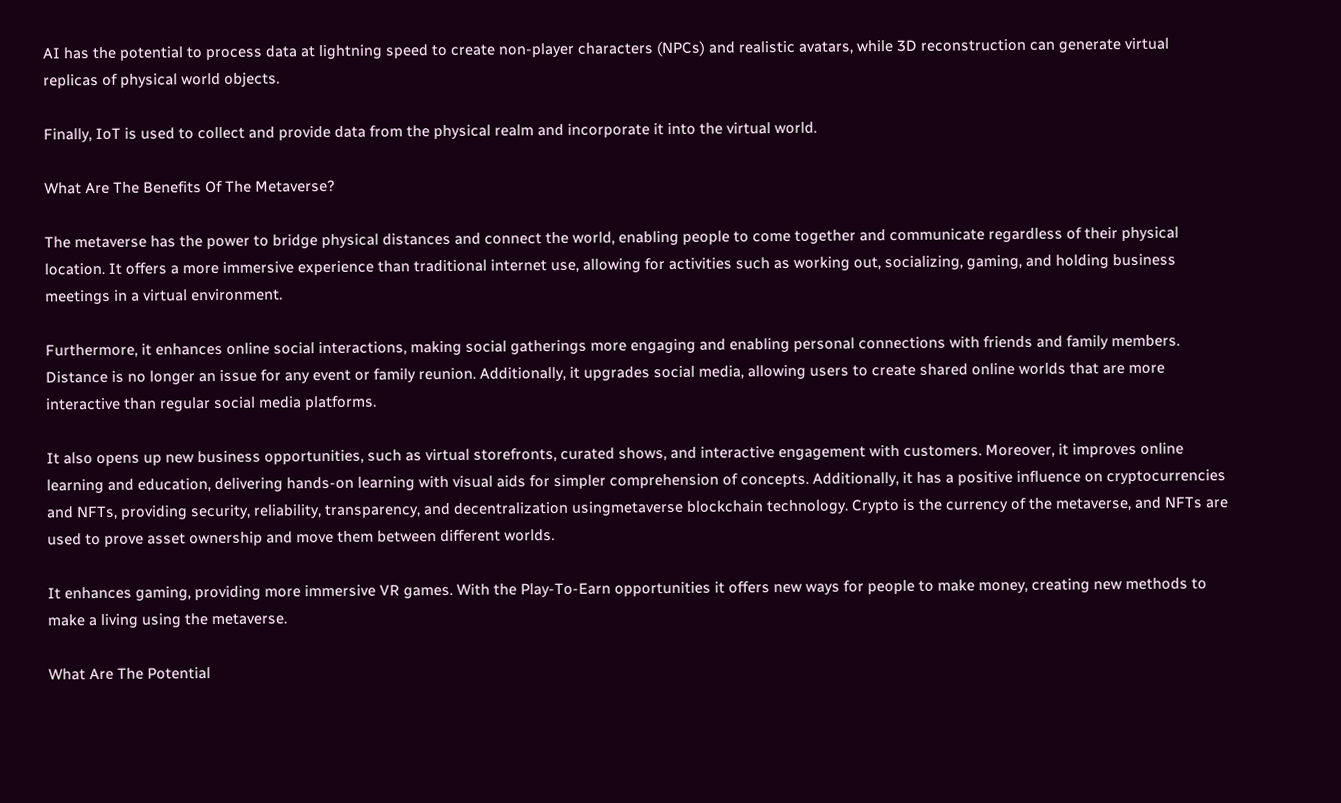AI has the potential to process data at lightning speed to create non-player characters (NPCs) and realistic avatars, while 3D reconstruction can generate virtual replicas of physical world objects.

Finally, IoT is used to collect and provide data from the physical realm and incorporate it into the virtual world.

What Are The Benefits Of The Metaverse?

The metaverse has the power to bridge physical distances and connect the world, enabling people to come together and communicate regardless of their physical location. It offers a more immersive experience than traditional internet use, allowing for activities such as working out, socializing, gaming, and holding business meetings in a virtual environment.

Furthermore, it enhances online social interactions, making social gatherings more engaging and enabling personal connections with friends and family members. Distance is no longer an issue for any event or family reunion. Additionally, it upgrades social media, allowing users to create shared online worlds that are more interactive than regular social media platforms.

It also opens up new business opportunities, such as virtual storefronts, curated shows, and interactive engagement with customers. Moreover, it improves online learning and education, delivering hands-on learning with visual aids for simpler comprehension of concepts. Additionally, it has a positive influence on cryptocurrencies and NFTs, providing security, reliability, transparency, and decentralization usingmetaverse blockchain technology. Crypto is the currency of the metaverse, and NFTs are used to prove asset ownership and move them between different worlds.

It enhances gaming, providing more immersive VR games. With the Play-To-Earn opportunities it offers new ways for people to make money, creating new methods to make a living using the metaverse.

What Are The Potential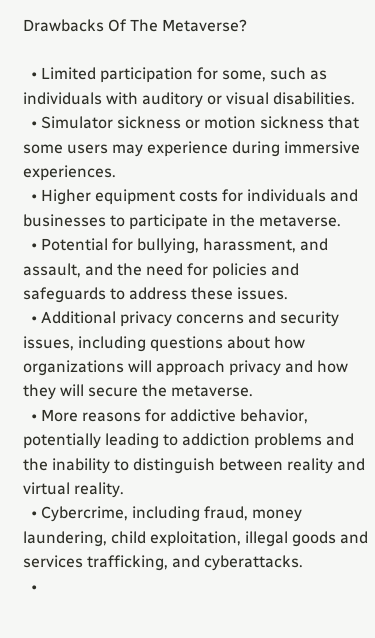Drawbacks Of The Metaverse?

  • Limited participation for some, such as individuals with auditory or visual disabilities.
  • Simulator sickness or motion sickness that some users may experience during immersive experiences.
  • Higher equipment costs for individuals and businesses to participate in the metaverse.
  • Potential for bullying, harassment, and assault, and the need for policies and safeguards to address these issues.
  • Additional privacy concerns and security issues, including questions about how organizations will approach privacy and how they will secure the metaverse.
  • More reasons for addictive behavior, potentially leading to addiction problems and the inability to distinguish between reality and virtual reality.
  • Cybercrime, including fraud, money laundering, child exploitation, illegal goods and services trafficking, and cyberattacks.
  •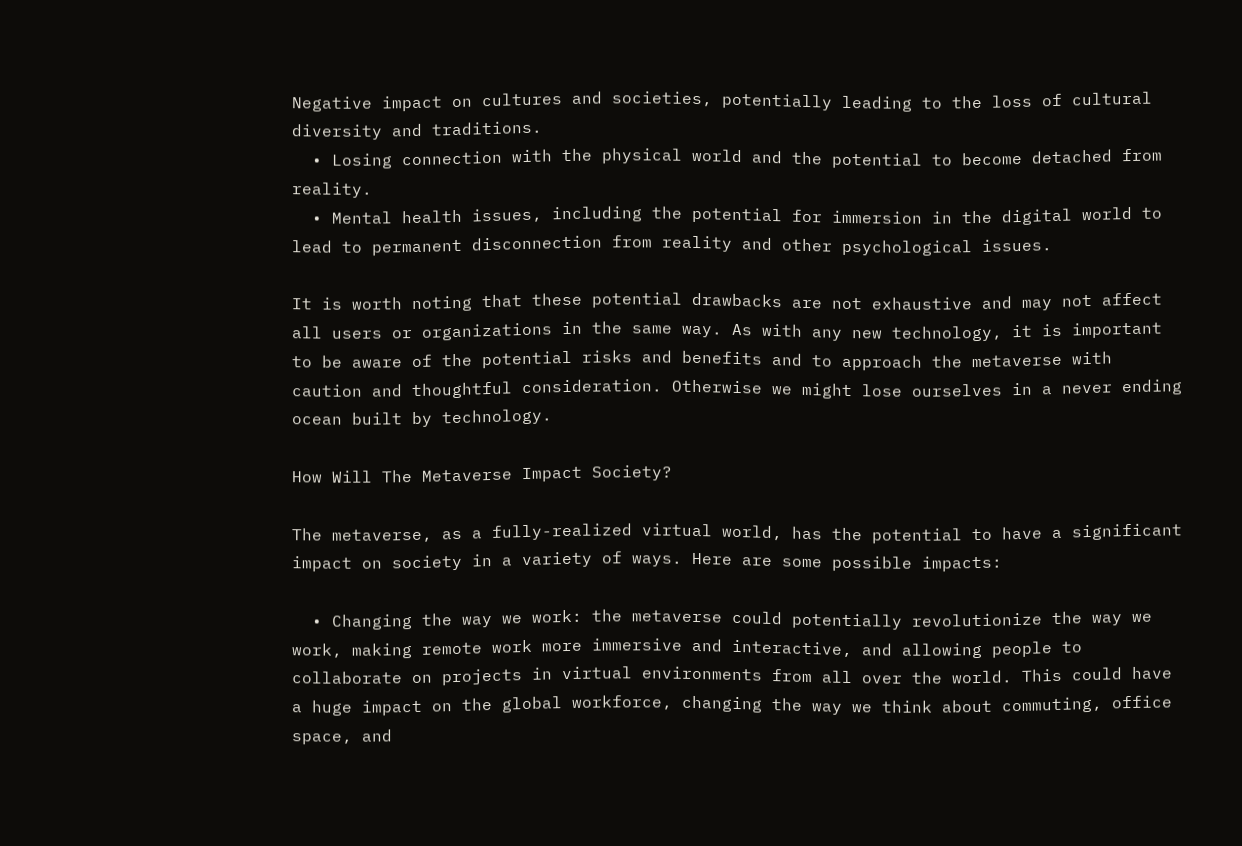Negative impact on cultures and societies, potentially leading to the loss of cultural diversity and traditions.
  • Losing connection with the physical world and the potential to become detached from reality.
  • Mental health issues, including the potential for immersion in the digital world to lead to permanent disconnection from reality and other psychological issues.

It is worth noting that these potential drawbacks are not exhaustive and may not affect all users or organizations in the same way. As with any new technology, it is important to be aware of the potential risks and benefits and to approach the metaverse with caution and thoughtful consideration. Otherwise we might lose ourselves in a never ending ocean built by technology.

How Will The Metaverse Impact Society?

The metaverse, as a fully-realized virtual world, has the potential to have a significant impact on society in a variety of ways. Here are some possible impacts:

  • Changing the way we work: the metaverse could potentially revolutionize the way we work, making remote work more immersive and interactive, and allowing people to collaborate on projects in virtual environments from all over the world. This could have a huge impact on the global workforce, changing the way we think about commuting, office space, and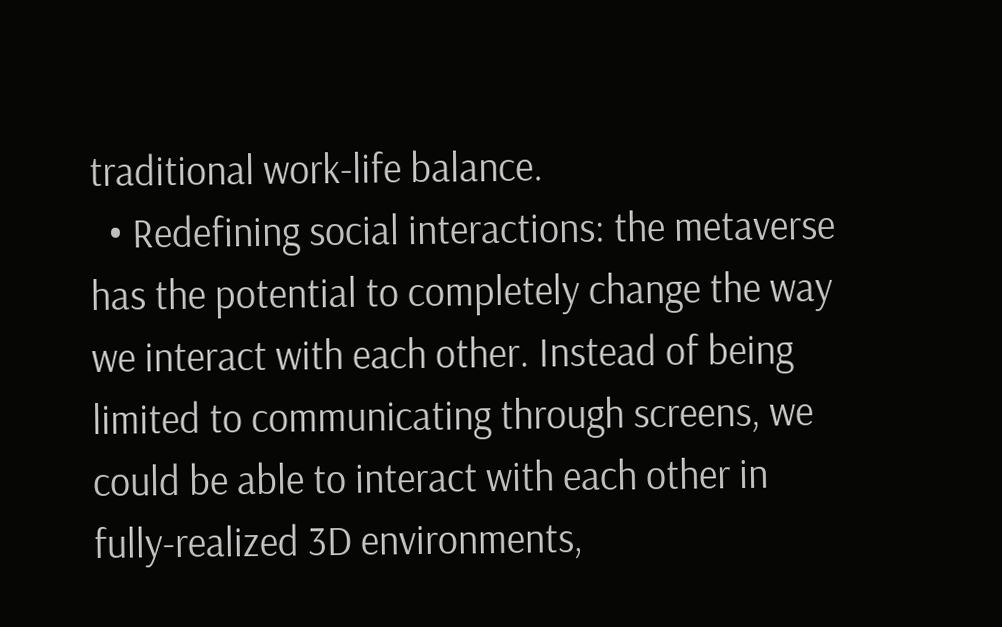traditional work-life balance.
  • Redefining social interactions: the metaverse has the potential to completely change the way we interact with each other. Instead of being limited to communicating through screens, we could be able to interact with each other in fully-realized 3D environments,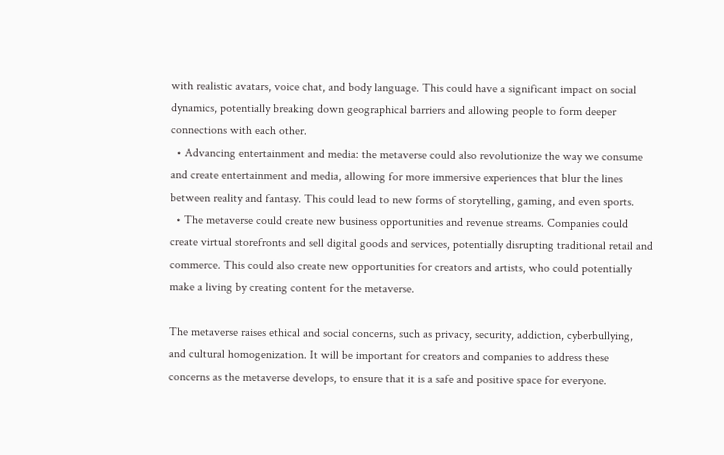with realistic avatars, voice chat, and body language. This could have a significant impact on social dynamics, potentially breaking down geographical barriers and allowing people to form deeper connections with each other.
  • Advancing entertainment and media: the metaverse could also revolutionize the way we consume and create entertainment and media, allowing for more immersive experiences that blur the lines between reality and fantasy. This could lead to new forms of storytelling, gaming, and even sports.
  • The metaverse could create new business opportunities and revenue streams. Companies could create virtual storefronts and sell digital goods and services, potentially disrupting traditional retail and commerce. This could also create new opportunities for creators and artists, who could potentially make a living by creating content for the metaverse.

The metaverse raises ethical and social concerns, such as privacy, security, addiction, cyberbullying, and cultural homogenization. It will be important for creators and companies to address these concerns as the metaverse develops, to ensure that it is a safe and positive space for everyone.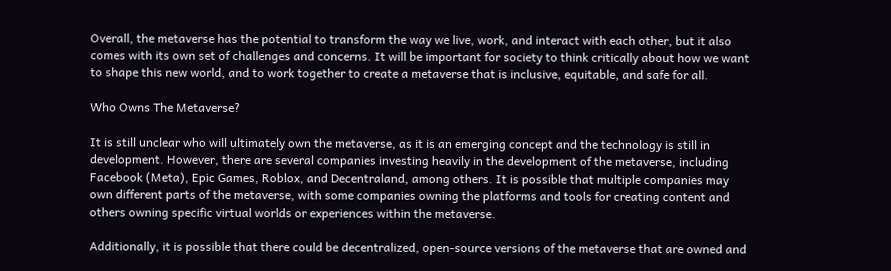Overall, the metaverse has the potential to transform the way we live, work, and interact with each other, but it also comes with its own set of challenges and concerns. It will be important for society to think critically about how we want to shape this new world, and to work together to create a metaverse that is inclusive, equitable, and safe for all.

Who Owns The Metaverse?

It is still unclear who will ultimately own the metaverse, as it is an emerging concept and the technology is still in development. However, there are several companies investing heavily in the development of the metaverse, including Facebook (Meta), Epic Games, Roblox, and Decentraland, among others. It is possible that multiple companies may own different parts of the metaverse, with some companies owning the platforms and tools for creating content and others owning specific virtual worlds or experiences within the metaverse.

Additionally, it is possible that there could be decentralized, open-source versions of the metaverse that are owned and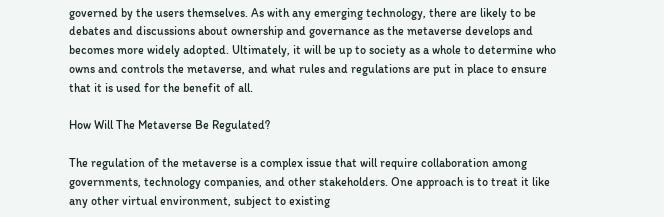governed by the users themselves. As with any emerging technology, there are likely to be debates and discussions about ownership and governance as the metaverse develops and becomes more widely adopted. Ultimately, it will be up to society as a whole to determine who owns and controls the metaverse, and what rules and regulations are put in place to ensure that it is used for the benefit of all.

How Will The Metaverse Be Regulated?

The regulation of the metaverse is a complex issue that will require collaboration among governments, technology companies, and other stakeholders. One approach is to treat it like any other virtual environment, subject to existing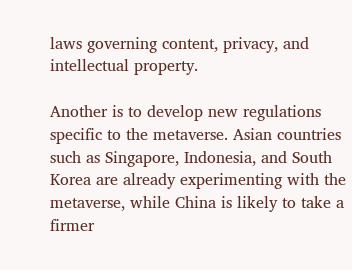laws governing content, privacy, and intellectual property.

Another is to develop new regulations specific to the metaverse. Asian countries such as Singapore, Indonesia, and South Korea are already experimenting with the metaverse, while China is likely to take a firmer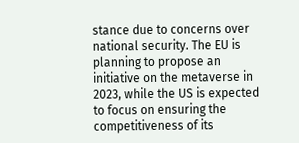stance due to concerns over national security. The EU is planning to propose an initiative on the metaverse in 2023, while the US is expected to focus on ensuring the competitiveness of its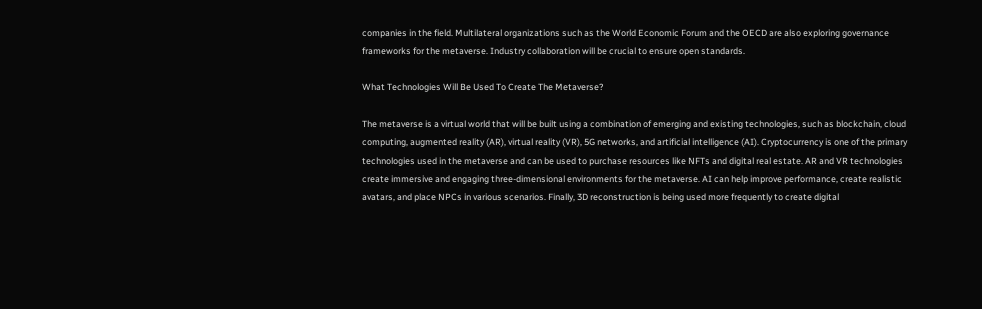companies in the field. Multilateral organizations such as the World Economic Forum and the OECD are also exploring governance frameworks for the metaverse. Industry collaboration will be crucial to ensure open standards.

What Technologies Will Be Used To Create The Metaverse?

The metaverse is a virtual world that will be built using a combination of emerging and existing technologies, such as blockchain, cloud computing, augmented reality (AR), virtual reality (VR), 5G networks, and artificial intelligence (AI). Cryptocurrency is one of the primary technologies used in the metaverse and can be used to purchase resources like NFTs and digital real estate. AR and VR technologies create immersive and engaging three-dimensional environments for the metaverse. AI can help improve performance, create realistic avatars, and place NPCs in various scenarios. Finally, 3D reconstruction is being used more frequently to create digital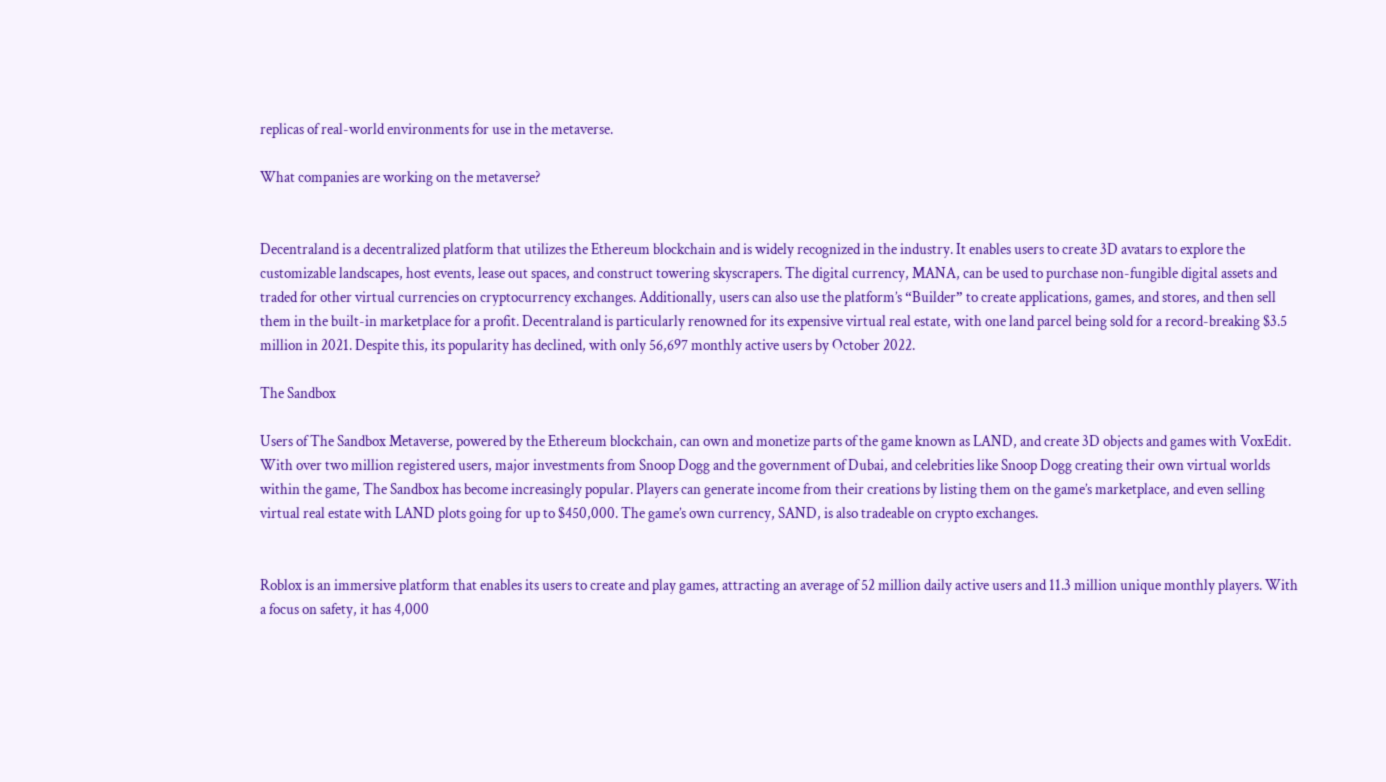replicas of real-world environments for use in the metaverse.

What companies are working on the metaverse?


Decentraland is a decentralized platform that utilizes the Ethereum blockchain and is widely recognized in the industry. It enables users to create 3D avatars to explore the customizable landscapes, host events, lease out spaces, and construct towering skyscrapers. The digital currency, MANA, can be used to purchase non-fungible digital assets and traded for other virtual currencies on cryptocurrency exchanges. Additionally, users can also use the platform’s “Builder” to create applications, games, and stores, and then sell them in the built-in marketplace for a profit. Decentraland is particularly renowned for its expensive virtual real estate, with one land parcel being sold for a record-breaking $3.5 million in 2021. Despite this, its popularity has declined, with only 56,697 monthly active users by October 2022.

The Sandbox

Users of The Sandbox Metaverse, powered by the Ethereum blockchain, can own and monetize parts of the game known as LAND, and create 3D objects and games with VoxEdit. With over two million registered users, major investments from Snoop Dogg and the government of Dubai, and celebrities like Snoop Dogg creating their own virtual worlds within the game, The Sandbox has become increasingly popular. Players can generate income from their creations by listing them on the game’s marketplace, and even selling virtual real estate with LAND plots going for up to $450,000. The game’s own currency, SAND, is also tradeable on crypto exchanges.


Roblox is an immersive platform that enables its users to create and play games, attracting an average of 52 million daily active users and 11.3 million unique monthly players. With a focus on safety, it has 4,000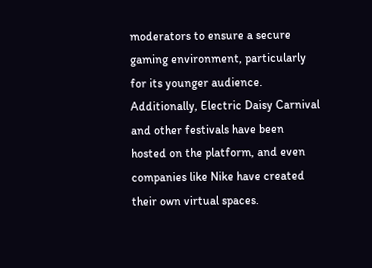moderators to ensure a secure gaming environment, particularly for its younger audience. Additionally, Electric Daisy Carnival and other festivals have been hosted on the platform, and even companies like Nike have created their own virtual spaces.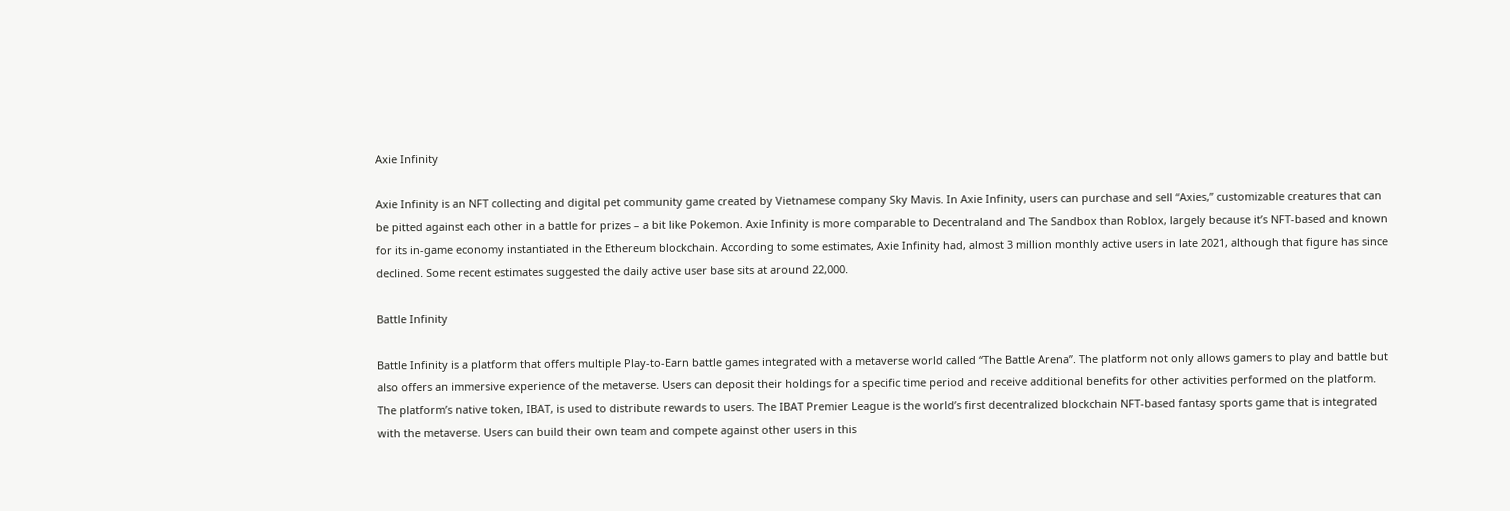Axie Infinity

Axie Infinity is an NFT collecting and digital pet community game created by Vietnamese company Sky Mavis. In Axie Infinity, users can purchase and sell “Axies,” customizable creatures that can be pitted against each other in a battle for prizes – a bit like Pokemon. Axie Infinity is more comparable to Decentraland and The Sandbox than Roblox, largely because it’s NFT-based and known for its in-game economy instantiated in the Ethereum blockchain. According to some estimates, Axie Infinity had, almost 3 million monthly active users in late 2021, although that figure has since declined. Some recent estimates suggested the daily active user base sits at around 22,000.

Battle Infinity

Battle Infinity is a platform that offers multiple Play-to-Earn battle games integrated with a metaverse world called “The Battle Arena”. The platform not only allows gamers to play and battle but also offers an immersive experience of the metaverse. Users can deposit their holdings for a specific time period and receive additional benefits for other activities performed on the platform. The platform’s native token, IBAT, is used to distribute rewards to users. The IBAT Premier League is the world’s first decentralized blockchain NFT-based fantasy sports game that is integrated with the metaverse. Users can build their own team and compete against other users in this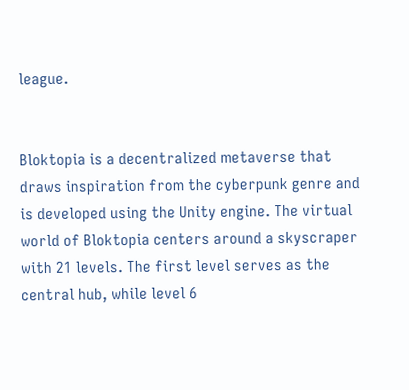league.


Bloktopia is a decentralized metaverse that draws inspiration from the cyberpunk genre and is developed using the Unity engine. The virtual world of Bloktopia centers around a skyscraper with 21 levels. The first level serves as the central hub, while level 6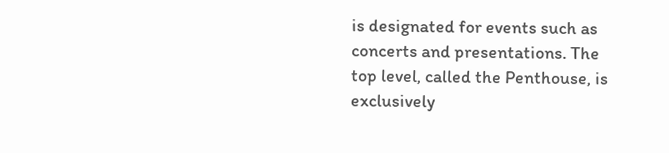is designated for events such as concerts and presentations. The top level, called the Penthouse, is exclusively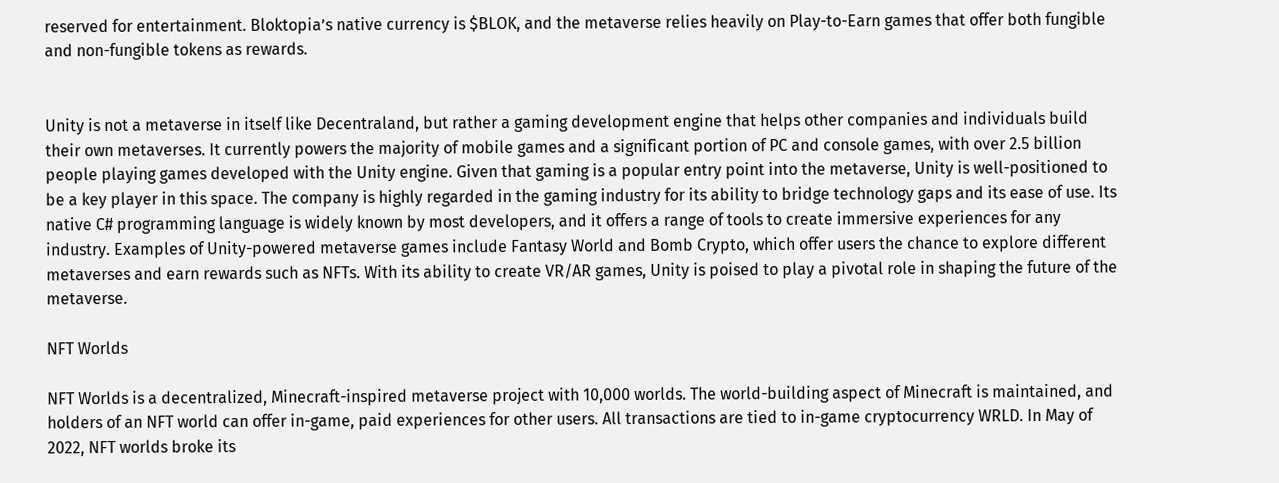reserved for entertainment. Bloktopia’s native currency is $BLOK, and the metaverse relies heavily on Play-to-Earn games that offer both fungible and non-fungible tokens as rewards.


Unity is not a metaverse in itself like Decentraland, but rather a gaming development engine that helps other companies and individuals build their own metaverses. It currently powers the majority of mobile games and a significant portion of PC and console games, with over 2.5 billion people playing games developed with the Unity engine. Given that gaming is a popular entry point into the metaverse, Unity is well-positioned to be a key player in this space. The company is highly regarded in the gaming industry for its ability to bridge technology gaps and its ease of use. Its native C# programming language is widely known by most developers, and it offers a range of tools to create immersive experiences for any industry. Examples of Unity-powered metaverse games include Fantasy World and Bomb Crypto, which offer users the chance to explore different metaverses and earn rewards such as NFTs. With its ability to create VR/AR games, Unity is poised to play a pivotal role in shaping the future of the metaverse.

NFT Worlds

NFT Worlds is a decentralized, Minecraft-inspired metaverse project with 10,000 worlds. The world-building aspect of Minecraft is maintained, and holders of an NFT world can offer in-game, paid experiences for other users. All transactions are tied to in-game cryptocurrency WRLD. In May of 2022, NFT worlds broke its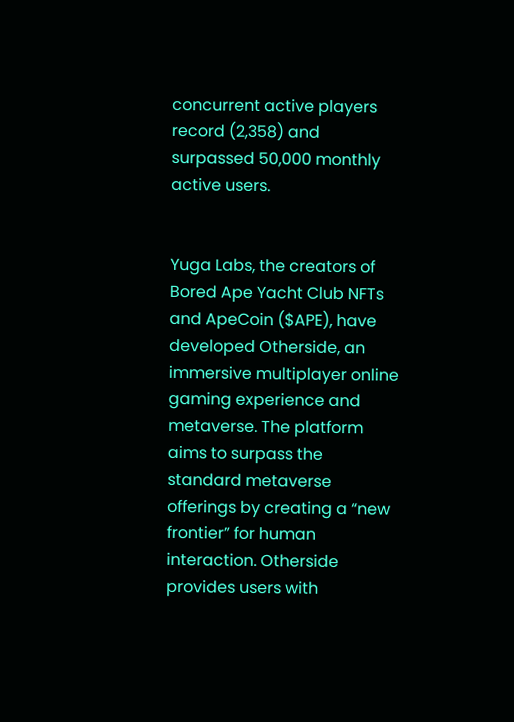concurrent active players record (2,358) and surpassed 50,000 monthly active users.


Yuga Labs, the creators of Bored Ape Yacht Club NFTs and ApeCoin ($APE), have developed Otherside, an immersive multiplayer online gaming experience and metaverse. The platform aims to surpass the standard metaverse offerings by creating a “new frontier” for human interaction. Otherside provides users with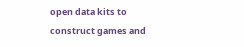open data kits to construct games and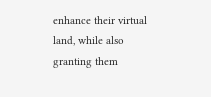enhance their virtual land, while also granting them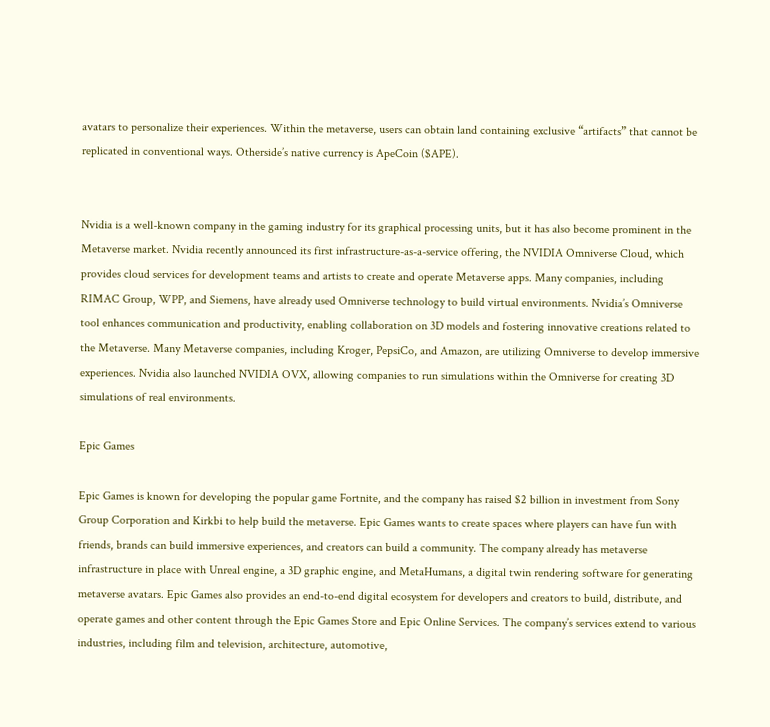avatars to personalize their experiences. Within the metaverse, users can obtain land containing exclusive “artifacts” that cannot be replicated in conventional ways. Otherside’s native currency is ApeCoin ($APE).


Nvidia is a well-known company in the gaming industry for its graphical processing units, but it has also become prominent in the Metaverse market. Nvidia recently announced its first infrastructure-as-a-service offering, the NVIDIA Omniverse Cloud, which provides cloud services for development teams and artists to create and operate Metaverse apps. Many companies, including RIMAC Group, WPP, and Siemens, have already used Omniverse technology to build virtual environments. Nvidia’s Omniverse tool enhances communication and productivity, enabling collaboration on 3D models and fostering innovative creations related to the Metaverse. Many Metaverse companies, including Kroger, PepsiCo, and Amazon, are utilizing Omniverse to develop immersive experiences. Nvidia also launched NVIDIA OVX, allowing companies to run simulations within the Omniverse for creating 3D simulations of real environments.

Epic Games

Epic Games is known for developing the popular game Fortnite, and the company has raised $2 billion in investment from Sony Group Corporation and Kirkbi to help build the metaverse. Epic Games wants to create spaces where players can have fun with friends, brands can build immersive experiences, and creators can build a community. The company already has metaverse infrastructure in place with Unreal engine, a 3D graphic engine, and MetaHumans, a digital twin rendering software for generating metaverse avatars. Epic Games also provides an end-to-end digital ecosystem for developers and creators to build, distribute, and operate games and other content through the Epic Games Store and Epic Online Services. The company’s services extend to various industries, including film and television, architecture, automotive,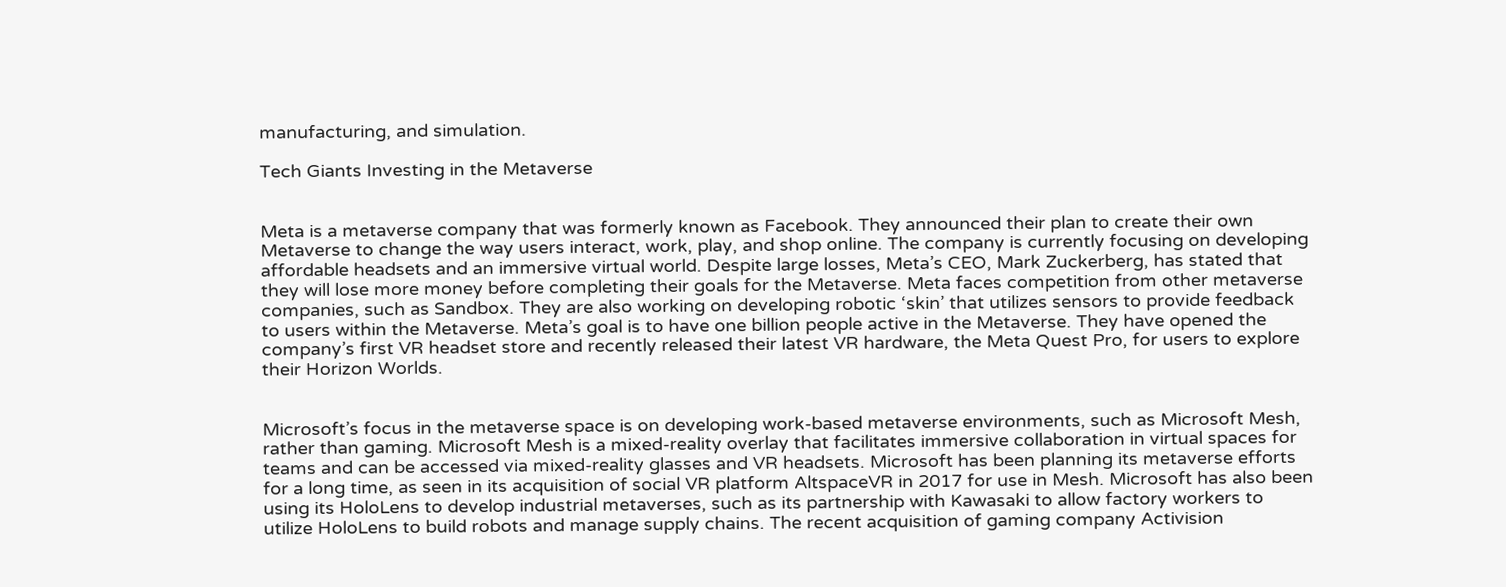manufacturing, and simulation.

Tech Giants Investing in the Metaverse


Meta is a metaverse company that was formerly known as Facebook. They announced their plan to create their own Metaverse to change the way users interact, work, play, and shop online. The company is currently focusing on developing affordable headsets and an immersive virtual world. Despite large losses, Meta’s CEO, Mark Zuckerberg, has stated that they will lose more money before completing their goals for the Metaverse. Meta faces competition from other metaverse companies, such as Sandbox. They are also working on developing robotic ‘skin’ that utilizes sensors to provide feedback to users within the Metaverse. Meta’s goal is to have one billion people active in the Metaverse. They have opened the company’s first VR headset store and recently released their latest VR hardware, the Meta Quest Pro, for users to explore their Horizon Worlds.


Microsoft’s focus in the metaverse space is on developing work-based metaverse environments, such as Microsoft Mesh, rather than gaming. Microsoft Mesh is a mixed-reality overlay that facilitates immersive collaboration in virtual spaces for teams and can be accessed via mixed-reality glasses and VR headsets. Microsoft has been planning its metaverse efforts for a long time, as seen in its acquisition of social VR platform AltspaceVR in 2017 for use in Mesh. Microsoft has also been using its HoloLens to develop industrial metaverses, such as its partnership with Kawasaki to allow factory workers to utilize HoloLens to build robots and manage supply chains. The recent acquisition of gaming company Activision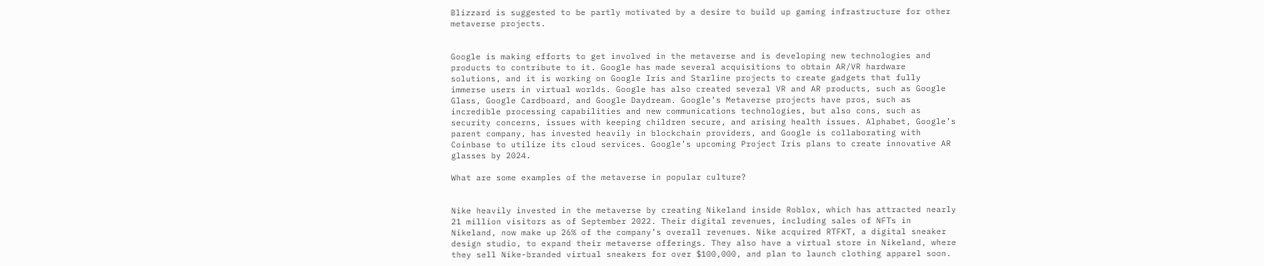Blizzard is suggested to be partly motivated by a desire to build up gaming infrastructure for other metaverse projects.


Google is making efforts to get involved in the metaverse and is developing new technologies and products to contribute to it. Google has made several acquisitions to obtain AR/VR hardware solutions, and it is working on Google Iris and Starline projects to create gadgets that fully immerse users in virtual worlds. Google has also created several VR and AR products, such as Google Glass, Google Cardboard, and Google Daydream. Google’s Metaverse projects have pros, such as incredible processing capabilities and new communications technologies, but also cons, such as security concerns, issues with keeping children secure, and arising health issues. Alphabet, Google’s parent company, has invested heavily in blockchain providers, and Google is collaborating with Coinbase to utilize its cloud services. Google’s upcoming Project Iris plans to create innovative AR glasses by 2024.

What are some examples of the metaverse in popular culture?


Nike heavily invested in the metaverse by creating Nikeland inside Roblox, which has attracted nearly 21 million visitors as of September 2022. Their digital revenues, including sales of NFTs in Nikeland, now make up 26% of the company’s overall revenues. Nike acquired RTFKT, a digital sneaker design studio, to expand their metaverse offerings. They also have a virtual store in Nikeland, where they sell Nike-branded virtual sneakers for over $100,000, and plan to launch clothing apparel soon.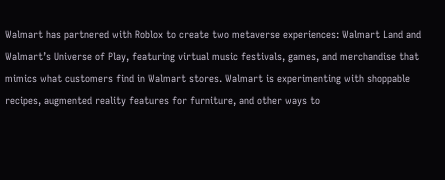Walmart has partnered with Roblox to create two metaverse experiences: Walmart Land and Walmart’s Universe of Play, featuring virtual music festivals, games, and merchandise that mimics what customers find in Walmart stores. Walmart is experimenting with shoppable recipes, augmented reality features for furniture, and other ways to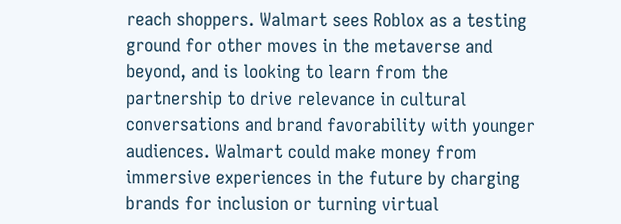reach shoppers. Walmart sees Roblox as a testing ground for other moves in the metaverse and beyond, and is looking to learn from the partnership to drive relevance in cultural conversations and brand favorability with younger audiences. Walmart could make money from immersive experiences in the future by charging brands for inclusion or turning virtual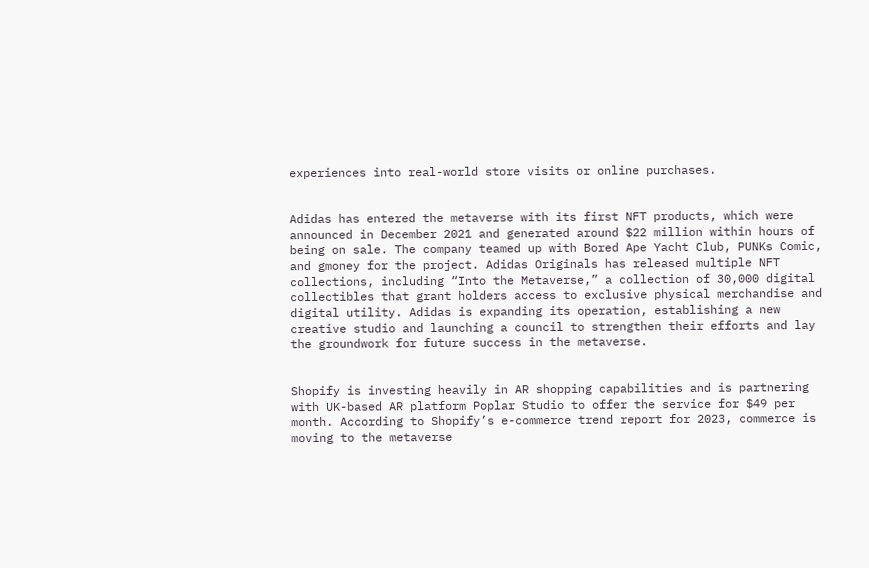experiences into real-world store visits or online purchases.


Adidas has entered the metaverse with its first NFT products, which were announced in December 2021 and generated around $22 million within hours of being on sale. The company teamed up with Bored Ape Yacht Club, PUNKs Comic, and gmoney for the project. Adidas Originals has released multiple NFT collections, including “Into the Metaverse,” a collection of 30,000 digital collectibles that grant holders access to exclusive physical merchandise and digital utility. Adidas is expanding its operation, establishing a new creative studio and launching a council to strengthen their efforts and lay the groundwork for future success in the metaverse.


Shopify is investing heavily in AR shopping capabilities and is partnering with UK-based AR platform Poplar Studio to offer the service for $49 per month. According to Shopify’s e-commerce trend report for 2023, commerce is moving to the metaverse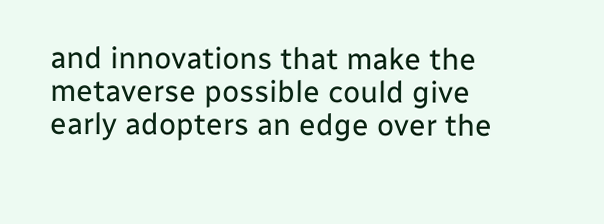and innovations that make the metaverse possible could give early adopters an edge over the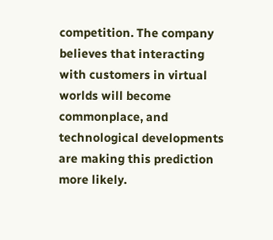competition. The company believes that interacting with customers in virtual worlds will become commonplace, and technological developments are making this prediction more likely.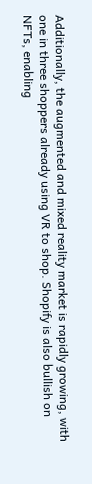Additionally, the augmented and mixed reality market is rapidly growing, with one in three shoppers already using VR to shop. Shopify is also bullish on NFTs, enabling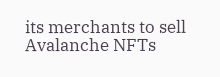its merchants to sell Avalanche NFTs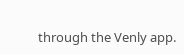through the Venly app.